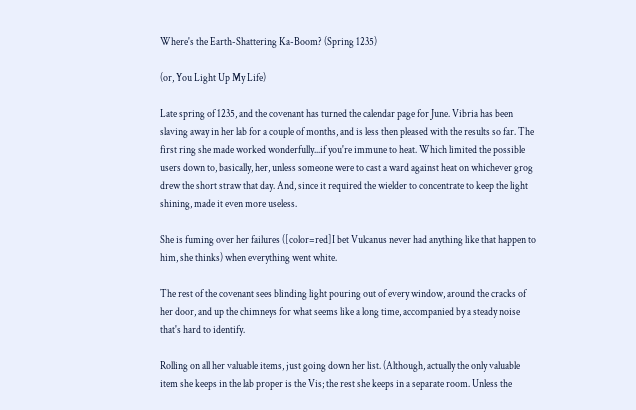Where's the Earth-Shattering Ka-Boom? (Spring 1235)

(or, You Light Up My Life)

Late spring of 1235, and the covenant has turned the calendar page for June. Vibria has been slaving away in her lab for a couple of months, and is less then pleased with the results so far. The first ring she made worked wonderfully...if you're immune to heat. Which limited the possible users down to, basically, her, unless someone were to cast a ward against heat on whichever grog drew the short straw that day. And, since it required the wielder to concentrate to keep the light shining, made it even more useless.

She is fuming over her failures ([color=red]I bet Vulcanus never had anything like that happen to him, she thinks) when everything went white.

The rest of the covenant sees blinding light pouring out of every window, around the cracks of her door, and up the chimneys for what seems like a long time, accompanied by a steady noise that's hard to identify.

Rolling on all her valuable items, just going down her list. (Although, actually the only valuable item she keeps in the lab proper is the Vis; the rest she keeps in a separate room. Unless the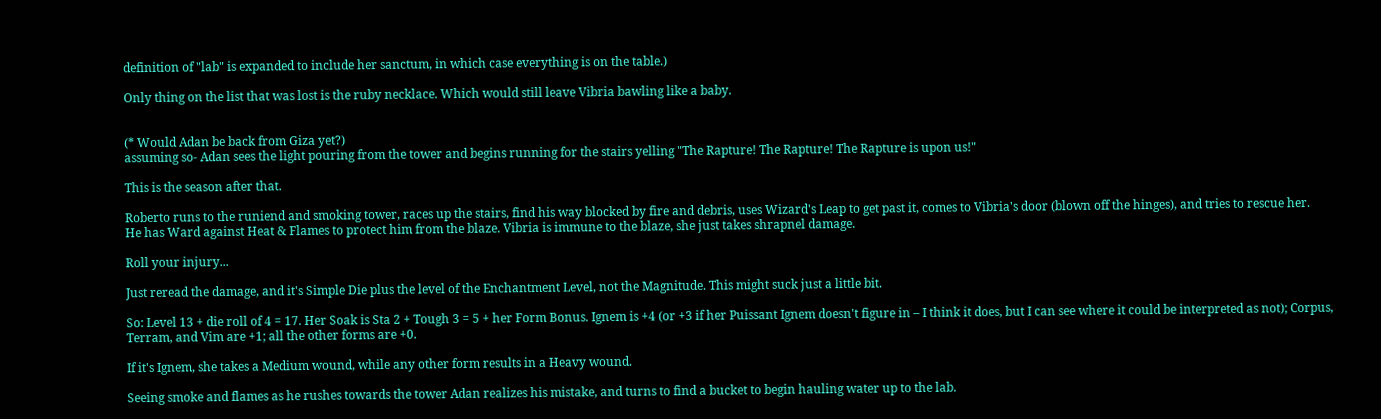definition of "lab" is expanded to include her sanctum, in which case everything is on the table.)

Only thing on the list that was lost is the ruby necklace. Which would still leave Vibria bawling like a baby.


(* Would Adan be back from Giza yet?)
assuming so- Adan sees the light pouring from the tower and begins running for the stairs yelling "The Rapture! The Rapture! The Rapture is upon us!"

This is the season after that.

Roberto runs to the runiend and smoking tower, races up the stairs, find his way blocked by fire and debris, uses Wizard's Leap to get past it, comes to Vibria's door (blown off the hinges), and tries to rescue her.
He has Ward against Heat & Flames to protect him from the blaze. Vibria is immune to the blaze, she just takes shrapnel damage.

Roll your injury...

Just reread the damage, and it's Simple Die plus the level of the Enchantment Level, not the Magnitude. This might suck just a little bit.

So: Level 13 + die roll of 4 = 17. Her Soak is Sta 2 + Tough 3 = 5 + her Form Bonus. Ignem is +4 (or +3 if her Puissant Ignem doesn't figure in – I think it does, but I can see where it could be interpreted as not); Corpus, Terram, and Vim are +1; all the other forms are +0.

If it's Ignem, she takes a Medium wound, while any other form results in a Heavy wound.

Seeing smoke and flames as he rushes towards the tower Adan realizes his mistake, and turns to find a bucket to begin hauling water up to the lab.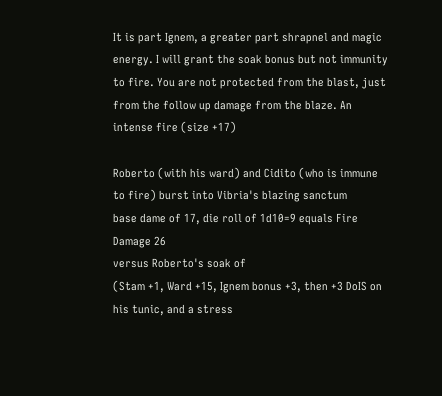It is part Ignem, a greater part shrapnel and magic energy. I will grant the soak bonus but not immunity to fire. You are not protected from the blast, just from the follow up damage from the blaze. An intense fire (size +17)

Roberto (with his ward) and Cidito (who is immune to fire) burst into Vibria's blazing sanctum
base dame of 17, die roll of 1d10=9 equals Fire Damage 26
versus Roberto's soak of
(Stam +1, Ward +15, Ignem bonus +3, then +3 DoIS on his tunic, and a stress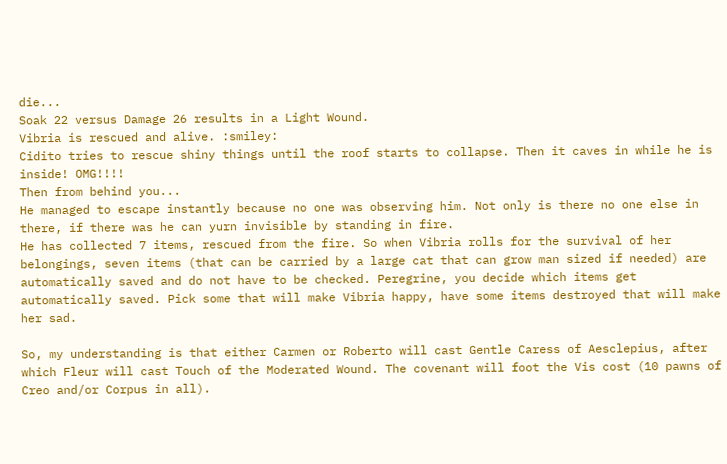die...
Soak 22 versus Damage 26 results in a Light Wound.
Vibria is rescued and alive. :smiley:
Cidito tries to rescue shiny things until the roof starts to collapse. Then it caves in while he is inside! OMG!!!!
Then from behind you...
He managed to escape instantly because no one was observing him. Not only is there no one else in there, if there was he can yurn invisible by standing in fire.
He has collected 7 items, rescued from the fire. So when Vibria rolls for the survival of her belongings, seven items (that can be carried by a large cat that can grow man sized if needed) are automatically saved and do not have to be checked. Peregrine, you decide which items get automatically saved. Pick some that will make Vibria happy, have some items destroyed that will make her sad.

So, my understanding is that either Carmen or Roberto will cast Gentle Caress of Aesclepius, after which Fleur will cast Touch of the Moderated Wound. The covenant will foot the Vis cost (10 pawns of Creo and/or Corpus in all).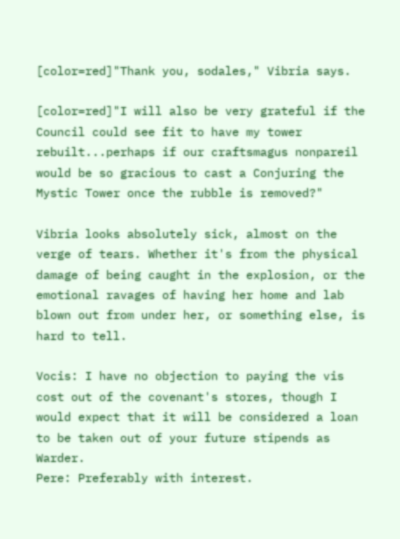[color=red]"Thank you, sodales," Vibria says.

[color=red]"I will also be very grateful if the Council could see fit to have my tower rebuilt...perhaps if our craftsmagus nonpareil would be so gracious to cast a Conjuring the Mystic Tower once the rubble is removed?"

Vibria looks absolutely sick, almost on the verge of tears. Whether it's from the physical damage of being caught in the explosion, or the emotional ravages of having her home and lab blown out from under her, or something else, is hard to tell.

Vocis: I have no objection to paying the vis cost out of the covenant's stores, though I would expect that it will be considered a loan to be taken out of your future stipends as Warder.
Pere: Preferably with interest.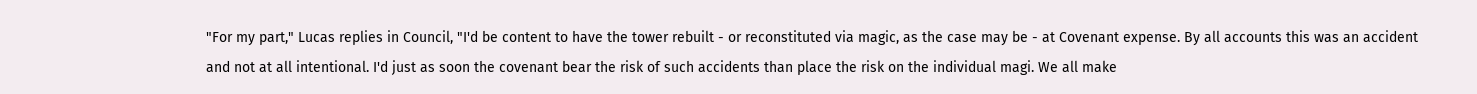"For my part," Lucas replies in Council, "I'd be content to have the tower rebuilt - or reconstituted via magic, as the case may be - at Covenant expense. By all accounts this was an accident and not at all intentional. I'd just as soon the covenant bear the risk of such accidents than place the risk on the individual magi. We all make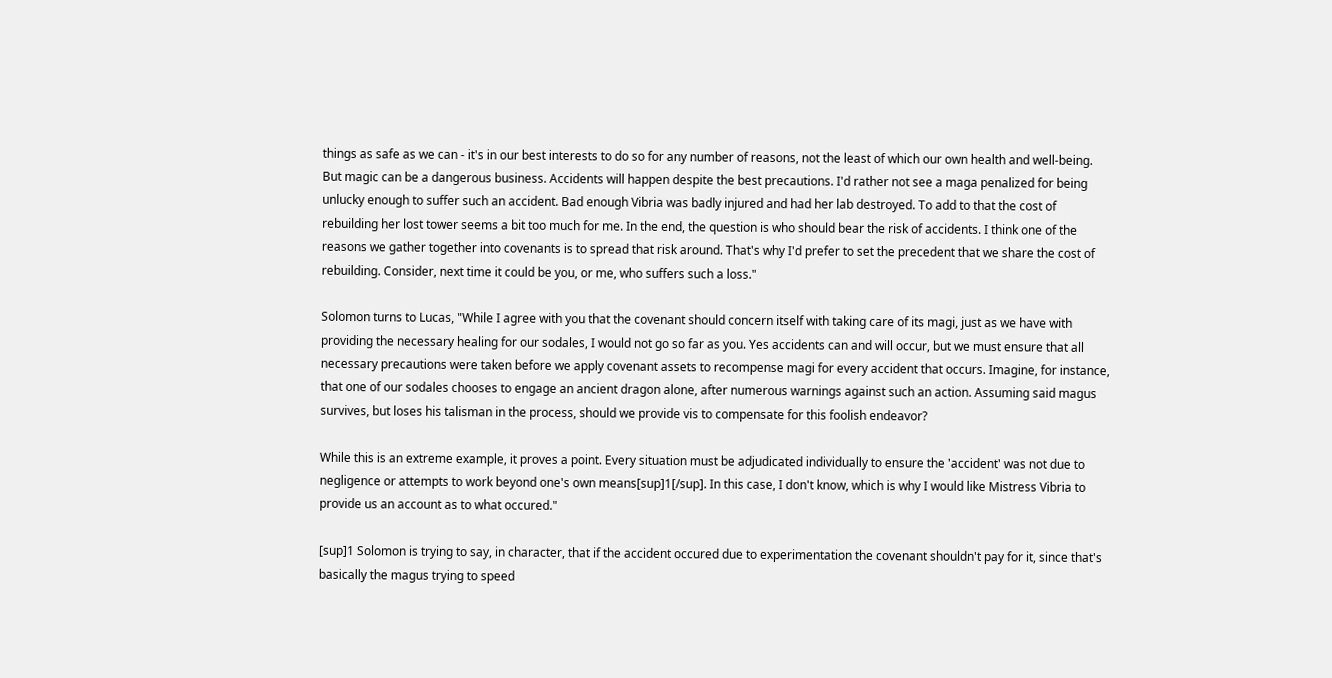things as safe as we can - it's in our best interests to do so for any number of reasons, not the least of which our own health and well-being. But magic can be a dangerous business. Accidents will happen despite the best precautions. I'd rather not see a maga penalized for being unlucky enough to suffer such an accident. Bad enough Vibria was badly injured and had her lab destroyed. To add to that the cost of rebuilding her lost tower seems a bit too much for me. In the end, the question is who should bear the risk of accidents. I think one of the reasons we gather together into covenants is to spread that risk around. That's why I'd prefer to set the precedent that we share the cost of rebuilding. Consider, next time it could be you, or me, who suffers such a loss."

Solomon turns to Lucas, "While I agree with you that the covenant should concern itself with taking care of its magi, just as we have with providing the necessary healing for our sodales, I would not go so far as you. Yes accidents can and will occur, but we must ensure that all necessary precautions were taken before we apply covenant assets to recompense magi for every accident that occurs. Imagine, for instance, that one of our sodales chooses to engage an ancient dragon alone, after numerous warnings against such an action. Assuming said magus survives, but loses his talisman in the process, should we provide vis to compensate for this foolish endeavor?

While this is an extreme example, it proves a point. Every situation must be adjudicated individually to ensure the 'accident' was not due to negligence or attempts to work beyond one's own means[sup]1[/sup]. In this case, I don't know, which is why I would like Mistress Vibria to provide us an account as to what occured."

[sup]1 Solomon is trying to say, in character, that if the accident occured due to experimentation the covenant shouldn't pay for it, since that's basically the magus trying to speed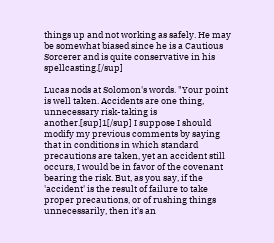things up and not working as safely. He may be somewhat biased since he is a Cautious Sorcerer and is quite conservative in his spellcasting.[/sup]

Lucas nods at Solomon's words. "Your point is well taken. Accidents are one thing, unnecessary risk-taking is another.[sup]1[/sup] I suppose I should modify my previous comments by saying that in conditions in which standard precautions are taken, yet an accident still occurs, I would be in favor of the covenant bearing the risk. But, as you say, if the 'accident' is the result of failure to take proper precautions, or of rushing things unnecessarily, then it's an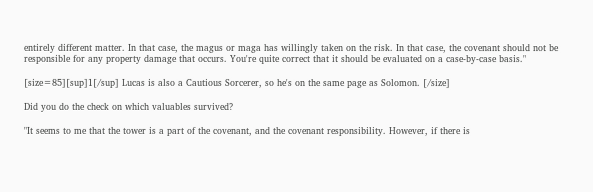entirely different matter. In that case, the magus or maga has willingly taken on the risk. In that case, the covenant should not be responsible for any property damage that occurs. You're quite correct that it should be evaluated on a case-by-case basis."

[size=85][sup]1[/sup] Lucas is also a Cautious Sorcerer, so he's on the same page as Solomon. [/size]

Did you do the check on which valuables survived?

"It seems to me that the tower is a part of the covenant, and the covenant responsibility. However, if there is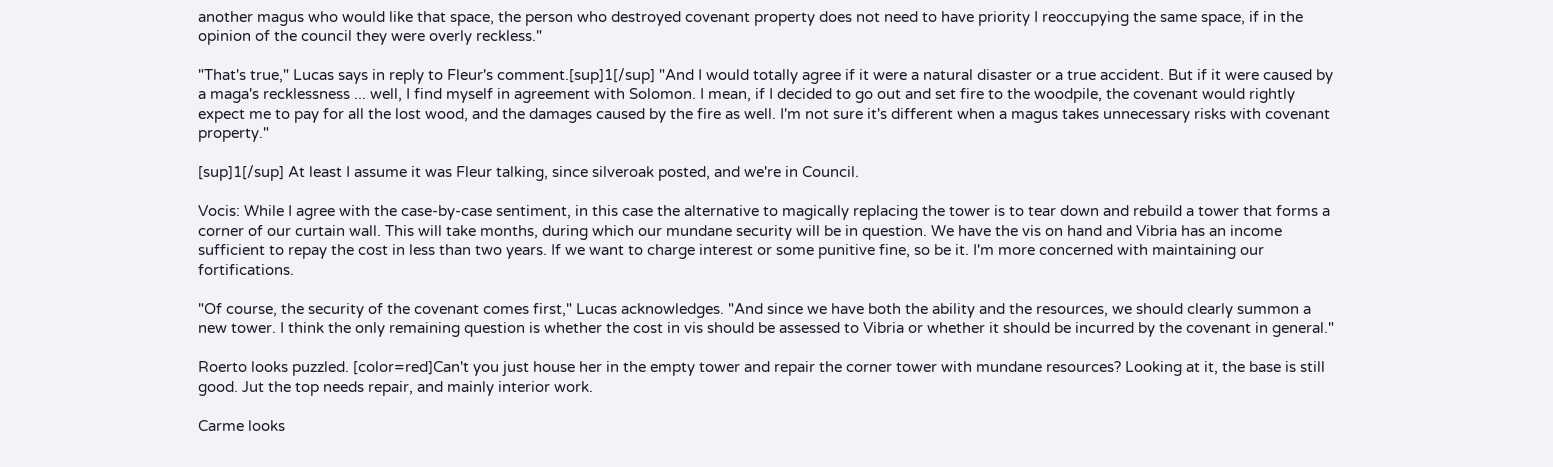another magus who would like that space, the person who destroyed covenant property does not need to have priority I reoccupying the same space, if in the opinion of the council they were overly reckless."

"That's true," Lucas says in reply to Fleur's comment.[sup]1[/sup] "And I would totally agree if it were a natural disaster or a true accident. But if it were caused by a maga's recklessness ... well, I find myself in agreement with Solomon. I mean, if I decided to go out and set fire to the woodpile, the covenant would rightly expect me to pay for all the lost wood, and the damages caused by the fire as well. I'm not sure it's different when a magus takes unnecessary risks with covenant property."

[sup]1[/sup] At least I assume it was Fleur talking, since silveroak posted, and we're in Council.

Vocis: While I agree with the case-by-case sentiment, in this case the alternative to magically replacing the tower is to tear down and rebuild a tower that forms a corner of our curtain wall. This will take months, during which our mundane security will be in question. We have the vis on hand and Vibria has an income sufficient to repay the cost in less than two years. If we want to charge interest or some punitive fine, so be it. I'm more concerned with maintaining our fortifications.

"Of course, the security of the covenant comes first," Lucas acknowledges. "And since we have both the ability and the resources, we should clearly summon a new tower. I think the only remaining question is whether the cost in vis should be assessed to Vibria or whether it should be incurred by the covenant in general."

Roerto looks puzzled. [color=red]Can't you just house her in the empty tower and repair the corner tower with mundane resources? Looking at it, the base is still good. Jut the top needs repair, and mainly interior work.

Carme looks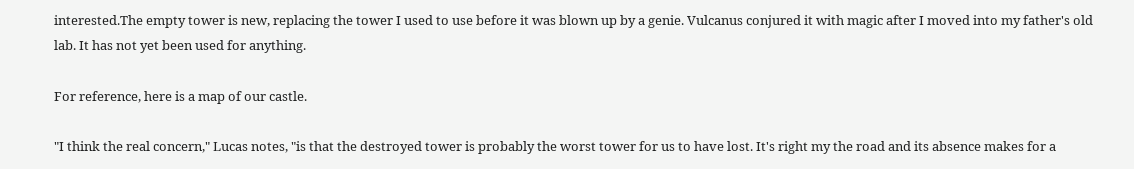interested.The empty tower is new, replacing the tower I used to use before it was blown up by a genie. Vulcanus conjured it with magic after I moved into my father's old lab. It has not yet been used for anything.

For reference, here is a map of our castle.

"I think the real concern," Lucas notes, "is that the destroyed tower is probably the worst tower for us to have lost. It's right my the road and its absence makes for a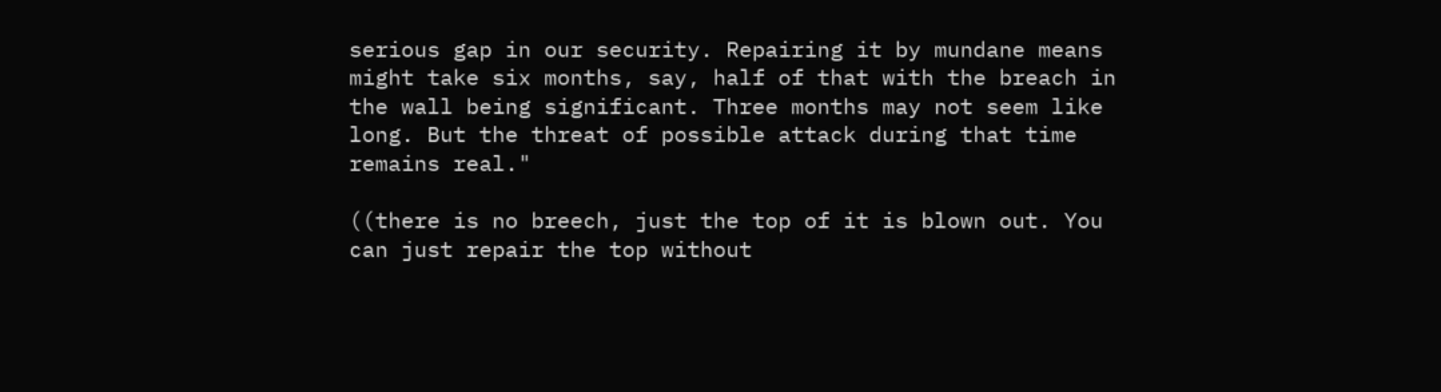serious gap in our security. Repairing it by mundane means might take six months, say, half of that with the breach in the wall being significant. Three months may not seem like long. But the threat of possible attack during that time remains real."

((there is no breech, just the top of it is blown out. You can just repair the top without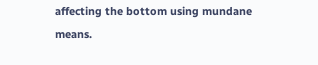affecting the bottom using mundane means.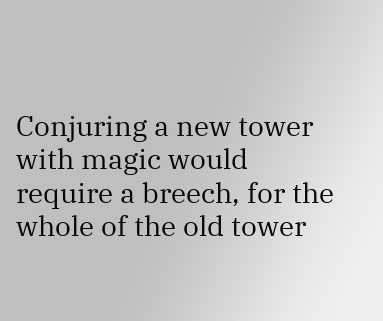Conjuring a new tower with magic would require a breech, for the whole of the old tower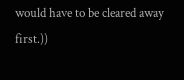would have to be cleared away first.))